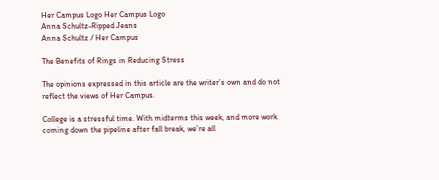Her Campus Logo Her Campus Logo
Anna Schultz-Ripped Jeans
Anna Schultz / Her Campus

The Benefits of Rings in Reducing Stress

The opinions expressed in this article are the writer’s own and do not reflect the views of Her Campus.

College is a stressful time. With midterms this week, and more work coming down the pipeline after fall break, we’re all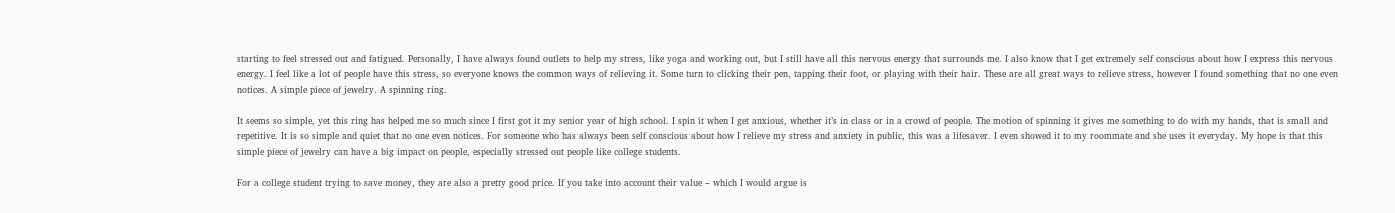starting to feel stressed out and fatigued. Personally, I have always found outlets to help my stress, like yoga and working out, but I still have all this nervous energy that surrounds me. I also know that I get extremely self conscious about how I express this nervous energy. I feel like a lot of people have this stress, so everyone knows the common ways of relieving it. Some turn to clicking their pen, tapping their foot, or playing with their hair. These are all great ways to relieve stress, however I found something that no one even notices. A simple piece of jewelry. A spinning ring.

It seems so simple, yet this ring has helped me so much since I first got it my senior year of high school. I spin it when I get anxious, whether it’s in class or in a crowd of people. The motion of spinning it gives me something to do with my hands, that is small and repetitive. It is so simple and quiet that no one even notices. For someone who has always been self conscious about how I relieve my stress and anxiety in public, this was a lifesaver. I even showed it to my roommate and she uses it everyday. My hope is that this simple piece of jewelry can have a big impact on people, especially stressed out people like college students.

For a college student trying to save money, they are also a pretty good price. If you take into account their value – which I would argue is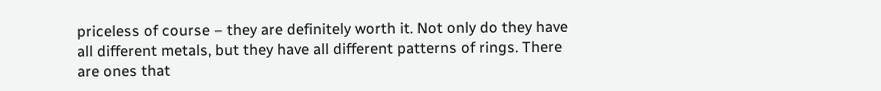priceless of course – they are definitely worth it. Not only do they have all different metals, but they have all different patterns of rings. There are ones that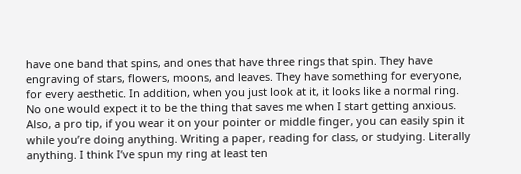have one band that spins, and ones that have three rings that spin. They have engraving of stars, flowers, moons, and leaves. They have something for everyone, for every aesthetic. In addition, when you just look at it, it looks like a normal ring. No one would expect it to be the thing that saves me when I start getting anxious. Also, a pro tip, if you wear it on your pointer or middle finger, you can easily spin it while you’re doing anything. Writing a paper, reading for class, or studying. Literally anything. I think I’ve spun my ring at least ten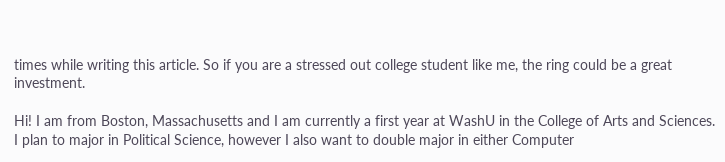times while writing this article. So if you are a stressed out college student like me, the ring could be a great investment.

Hi! I am from Boston, Massachusetts and I am currently a first year at WashU in the College of Arts and Sciences. I plan to major in Political Science, however I also want to double major in either Computer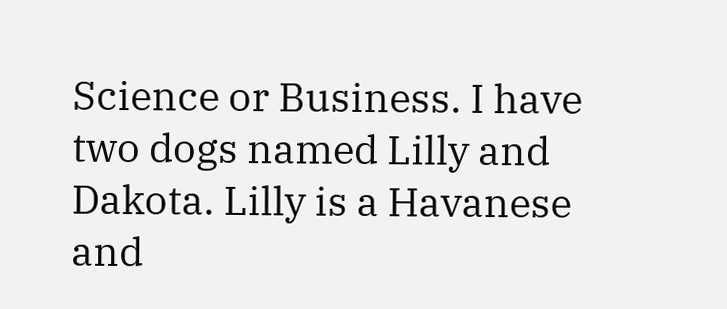Science or Business. I have two dogs named Lilly and Dakota. Lilly is a Havanese and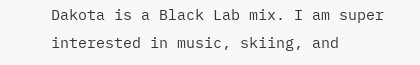Dakota is a Black Lab mix. I am super interested in music, skiing, and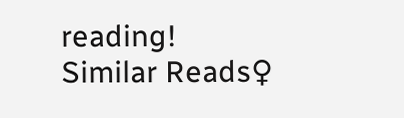reading!
Similar Reads♀